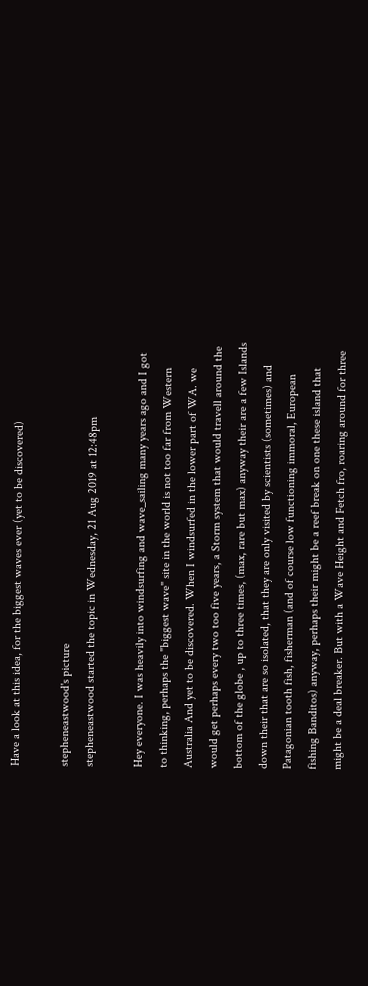Have a look at this idea, for the biggest waves ever (yet to be discovered)

stepheneastwood's picture
stepheneastwood started the topic in Wednesday, 21 Aug 2019 at 12:48pm

Hey everyone. I was heavily into windsurfing and wave_sailing many years ago and I got to thinking, perhaps the "biggest wave" site in the world is not too far from Western Australia And yet to be discovered. When I windsurfed in the lower part of WA. we would get perhaps every two too five years, a Storm system that would travell around the bottom of the globe , up to three times, (max, rare but max) anyway their are a few Islands down their that are so isolated, that they are only visited by scientists (sometimes) and Patagonian tooth fish, fisherman (and of course low functioning immoral, European fishing Banditos) anyway, perhaps their might be a reef break on one these island that might be a deal breaker. But with a Wave Height and Fetch fro, roaring around for three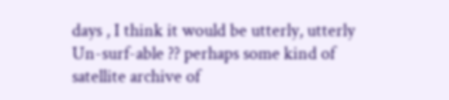days , I think it would be utterly, utterly Un-surf-able ?? perhaps some kind of satellite archive of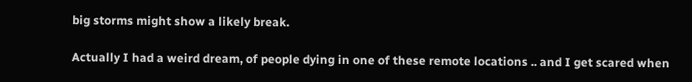big storms might show a likely break.

Actually I had a weird dream, of people dying in one of these remote locations .. and I get scared when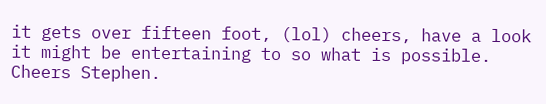it gets over fifteen foot, (lol) cheers, have a look it might be entertaining to so what is possible. Cheers Stephen.